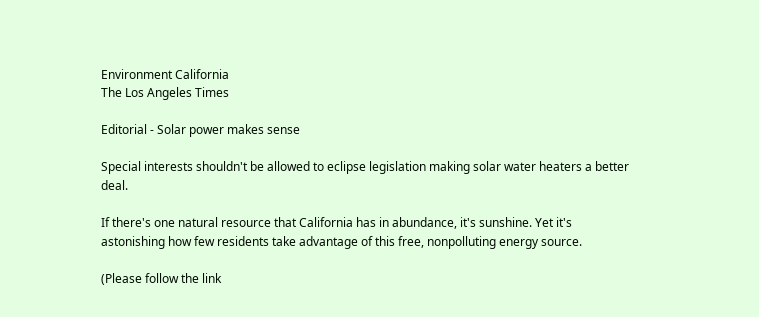Environment California
The Los Angeles Times

Editorial - Solar power makes sense

Special interests shouldn't be allowed to eclipse legislation making solar water heaters a better deal.

If there's one natural resource that California has in abundance, it's sunshine. Yet it's astonishing how few residents take advantage of this free, nonpolluting energy source.

(Please follow the link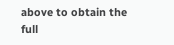above to obtain the full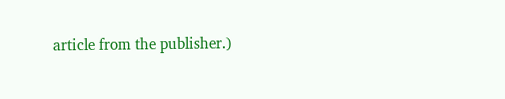article from the publisher.)